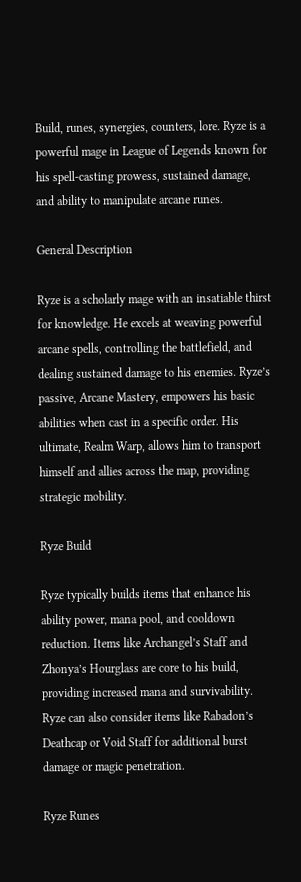Build, runes, synergies, counters, lore. Ryze is a powerful mage in League of Legends known for his spell-casting prowess, sustained damage, and ability to manipulate arcane runes.

General Description

Ryze is a scholarly mage with an insatiable thirst for knowledge. He excels at weaving powerful arcane spells, controlling the battlefield, and dealing sustained damage to his enemies. Ryze’s passive, Arcane Mastery, empowers his basic abilities when cast in a specific order. His ultimate, Realm Warp, allows him to transport himself and allies across the map, providing strategic mobility.

Ryze Build

Ryze typically builds items that enhance his ability power, mana pool, and cooldown reduction. Items like Archangel’s Staff and Zhonya’s Hourglass are core to his build, providing increased mana and survivability. Ryze can also consider items like Rabadon’s Deathcap or Void Staff for additional burst damage or magic penetration.

Ryze Runes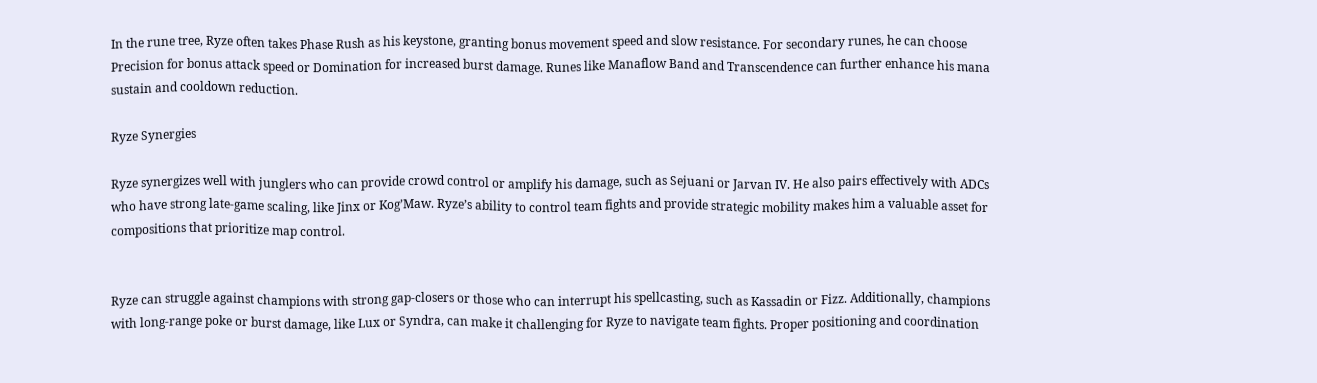In the rune tree, Ryze often takes Phase Rush as his keystone, granting bonus movement speed and slow resistance. For secondary runes, he can choose Precision for bonus attack speed or Domination for increased burst damage. Runes like Manaflow Band and Transcendence can further enhance his mana sustain and cooldown reduction.

Ryze Synergies

Ryze synergizes well with junglers who can provide crowd control or amplify his damage, such as Sejuani or Jarvan IV. He also pairs effectively with ADCs who have strong late-game scaling, like Jinx or Kog’Maw. Ryze’s ability to control team fights and provide strategic mobility makes him a valuable asset for compositions that prioritize map control.


Ryze can struggle against champions with strong gap-closers or those who can interrupt his spellcasting, such as Kassadin or Fizz. Additionally, champions with long-range poke or burst damage, like Lux or Syndra, can make it challenging for Ryze to navigate team fights. Proper positioning and coordination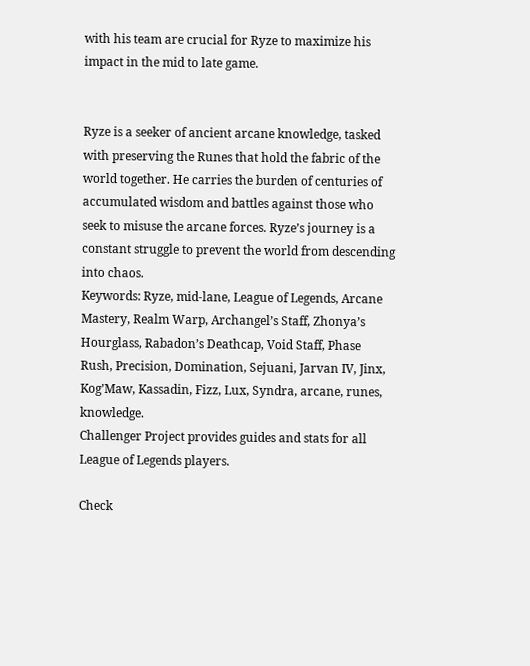with his team are crucial for Ryze to maximize his impact in the mid to late game.


Ryze is a seeker of ancient arcane knowledge, tasked with preserving the Runes that hold the fabric of the world together. He carries the burden of centuries of accumulated wisdom and battles against those who seek to misuse the arcane forces. Ryze’s journey is a constant struggle to prevent the world from descending into chaos.
Keywords: Ryze, mid-lane, League of Legends, Arcane Mastery, Realm Warp, Archangel’s Staff, Zhonya’s Hourglass, Rabadon’s Deathcap, Void Staff, Phase Rush, Precision, Domination, Sejuani, Jarvan IV, Jinx, Kog’Maw, Kassadin, Fizz, Lux, Syndra, arcane, runes, knowledge.
Challenger Project provides guides and stats for all League of Legends players.

Check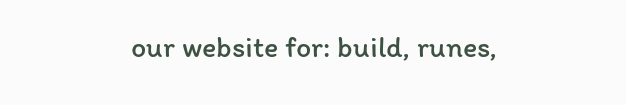our website for: build, runes,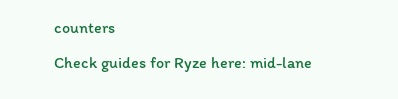counters

Check guides for Ryze here: mid-lane